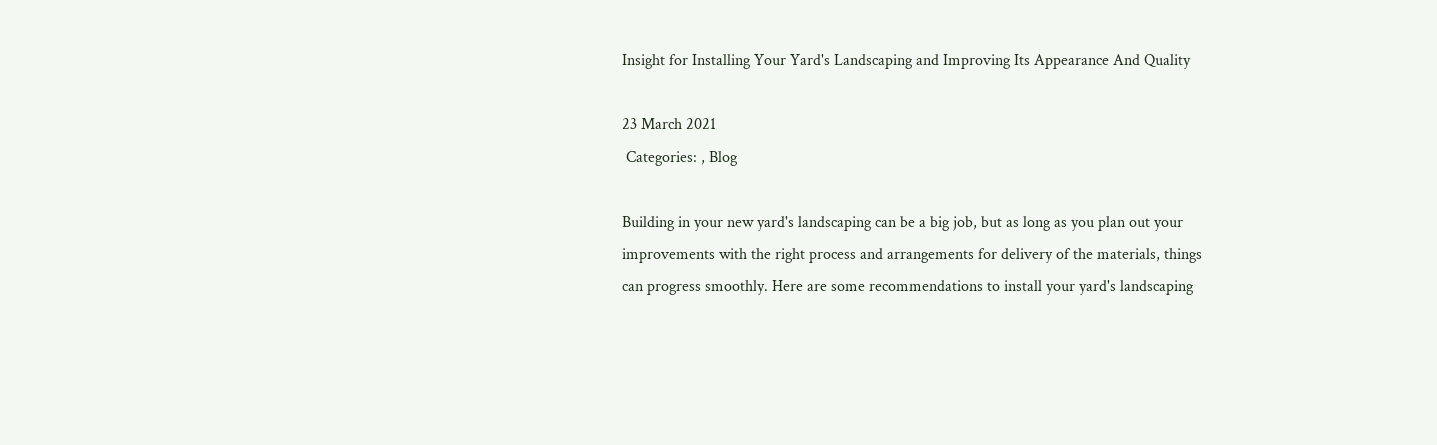Insight for Installing Your Yard's Landscaping and Improving Its Appearance And Quality

23 March 2021
 Categories: , Blog

Building in your new yard's landscaping can be a big job, but as long as you plan out your improvements with the right process and arrangements for delivery of the materials, things can progress smoothly. Here are some recommendations to install your yard's landscaping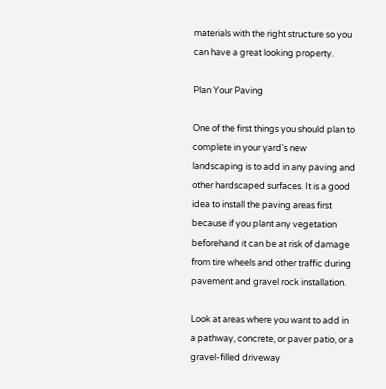materials with the right structure so you can have a great looking property.

Plan Your Paving

One of the first things you should plan to complete in your yard's new landscaping is to add in any paving and other hardscaped surfaces. It is a good idea to install the paving areas first because if you plant any vegetation beforehand it can be at risk of damage from tire wheels and other traffic during pavement and gravel rock installation.

Look at areas where you want to add in a pathway, concrete, or paver patio, or a gravel-filled driveway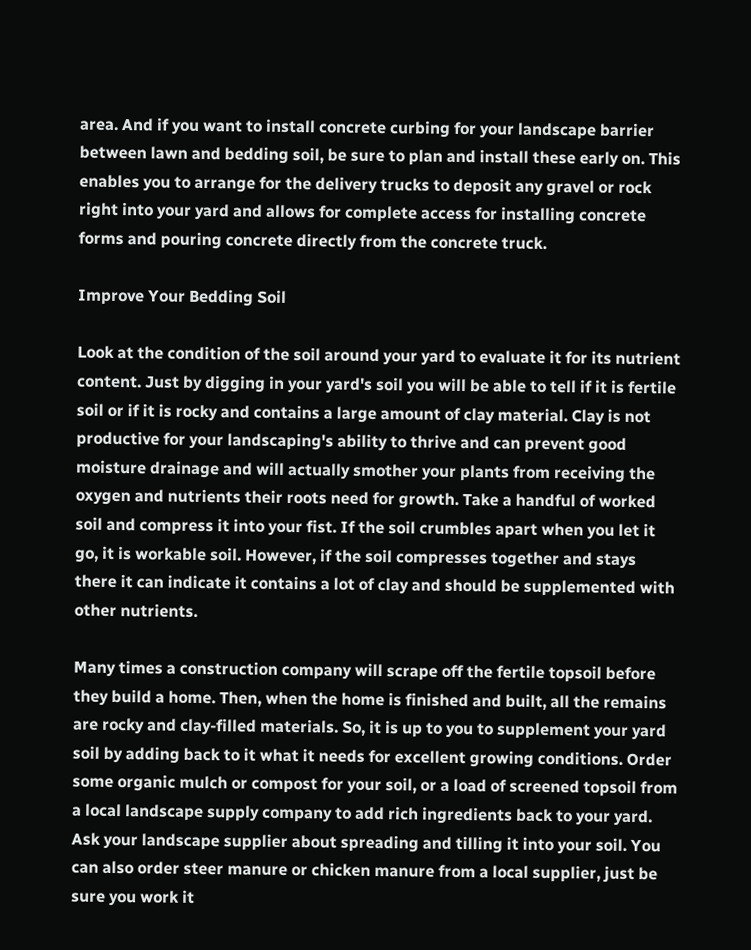area. And if you want to install concrete curbing for your landscape barrier between lawn and bedding soil, be sure to plan and install these early on. This enables you to arrange for the delivery trucks to deposit any gravel or rock right into your yard and allows for complete access for installing concrete forms and pouring concrete directly from the concrete truck.

Improve Your Bedding Soil

Look at the condition of the soil around your yard to evaluate it for its nutrient content. Just by digging in your yard's soil you will be able to tell if it is fertile soil or if it is rocky and contains a large amount of clay material. Clay is not productive for your landscaping's ability to thrive and can prevent good moisture drainage and will actually smother your plants from receiving the oxygen and nutrients their roots need for growth. Take a handful of worked soil and compress it into your fist. If the soil crumbles apart when you let it go, it is workable soil. However, if the soil compresses together and stays there it can indicate it contains a lot of clay and should be supplemented with other nutrients.

Many times a construction company will scrape off the fertile topsoil before they build a home. Then, when the home is finished and built, all the remains are rocky and clay-filled materials. So, it is up to you to supplement your yard soil by adding back to it what it needs for excellent growing conditions. Order some organic mulch or compost for your soil, or a load of screened topsoil from a local landscape supply company to add rich ingredients back to your yard. Ask your landscape supplier about spreading and tilling it into your soil. You can also order steer manure or chicken manure from a local supplier, just be sure you work it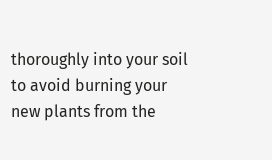thoroughly into your soil to avoid burning your new plants from the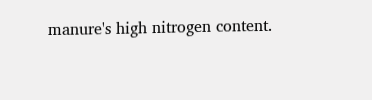manure's high nitrogen content.